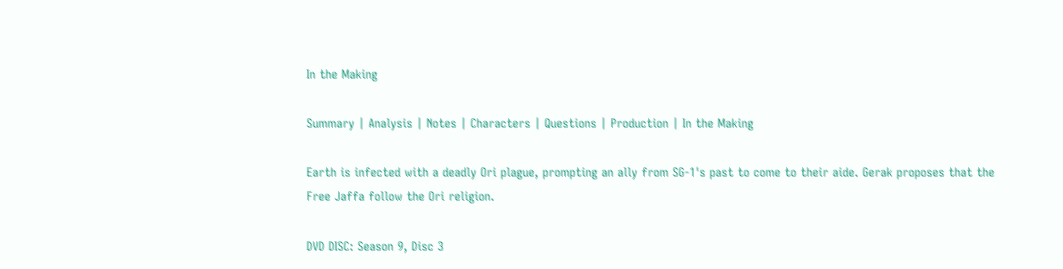In the Making

Summary | Analysis | Notes | Characters | Questions | Production | In the Making

Earth is infected with a deadly Ori plague, prompting an ally from SG-1's past to come to their aide. Gerak proposes that the Free Jaffa follow the Ori religion.

DVD DISC: Season 9, Disc 3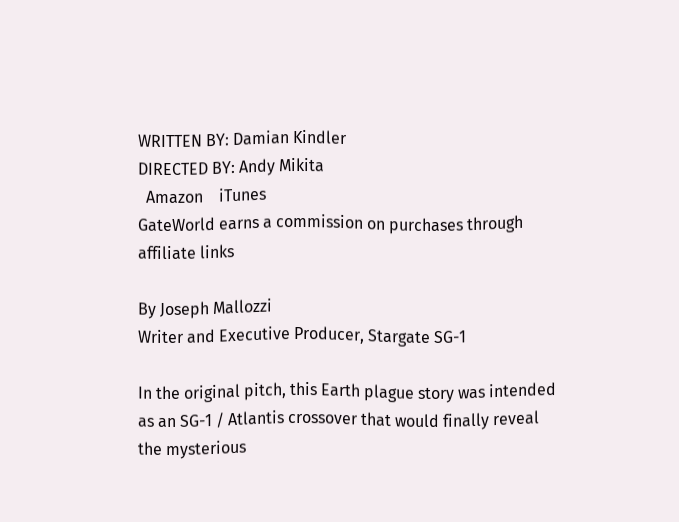WRITTEN BY: Damian Kindler
DIRECTED BY: Andy Mikita
  Amazon    iTunes
GateWorld earns a commission on purchases through affiliate links

By Joseph Mallozzi
Writer and Executive Producer, Stargate SG-1

In the original pitch, this Earth plague story was intended as an SG-1 / Atlantis crossover that would finally reveal the mysterious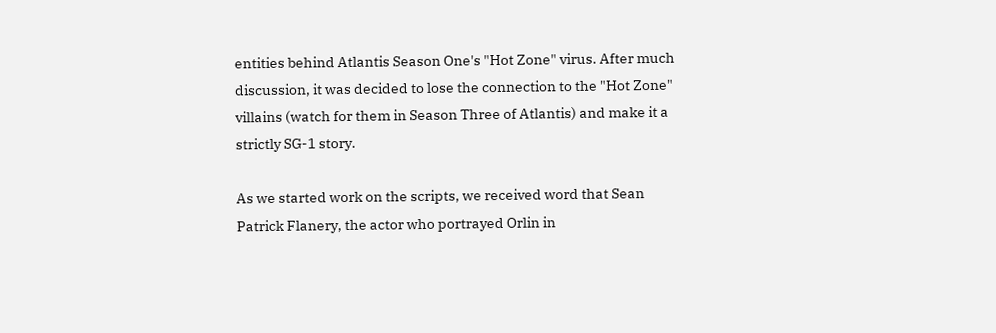entities behind Atlantis Season One's "Hot Zone" virus. After much discussion, it was decided to lose the connection to the "Hot Zone" villains (watch for them in Season Three of Atlantis) and make it a strictly SG-1 story.

As we started work on the scripts, we received word that Sean Patrick Flanery, the actor who portrayed Orlin in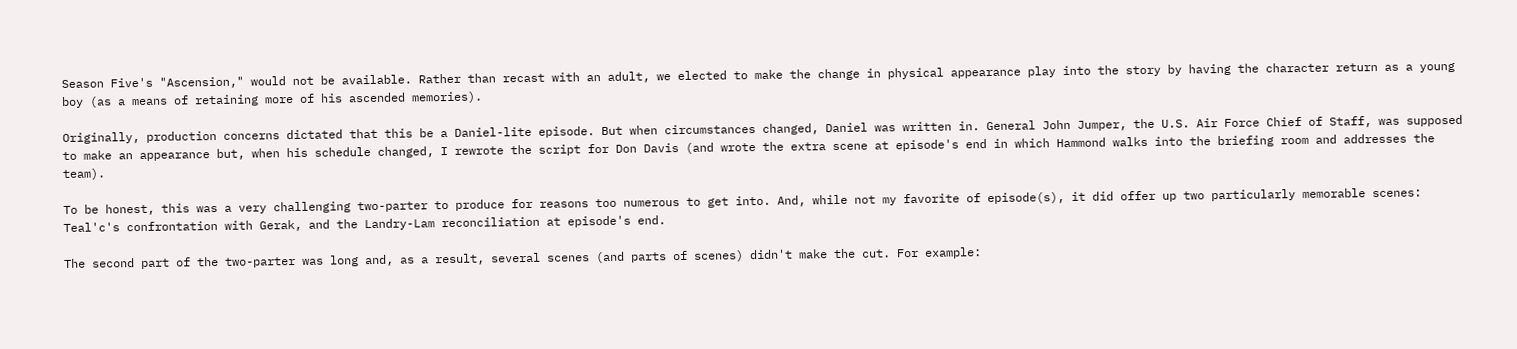Season Five's "Ascension," would not be available. Rather than recast with an adult, we elected to make the change in physical appearance play into the story by having the character return as a young boy (as a means of retaining more of his ascended memories).

Originally, production concerns dictated that this be a Daniel-lite episode. But when circumstances changed, Daniel was written in. General John Jumper, the U.S. Air Force Chief of Staff, was supposed to make an appearance but, when his schedule changed, I rewrote the script for Don Davis (and wrote the extra scene at episode's end in which Hammond walks into the briefing room and addresses the team).

To be honest, this was a very challenging two-parter to produce for reasons too numerous to get into. And, while not my favorite of episode(s), it did offer up two particularly memorable scenes: Teal'c's confrontation with Gerak, and the Landry-Lam reconciliation at episode's end.

The second part of the two-parter was long and, as a result, several scenes (and parts of scenes) didn't make the cut. For example: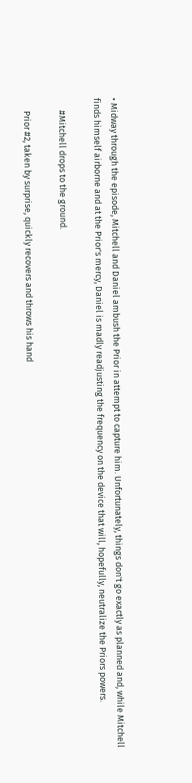• Midway through the episode, Mitchell and Daniel ambush the Prior in attempt to capture him. Unfortunately, things don't go exactly as planned and, while Mitchell finds himself airborne and at the Prior's mercy, Daniel is madly readjusting the frequency on the device that will, hopefully, neutralize the Priors powers.

      #Mitchell drops to the ground.

      Prior #2, taken by surprise, quickly recovers and throws his hand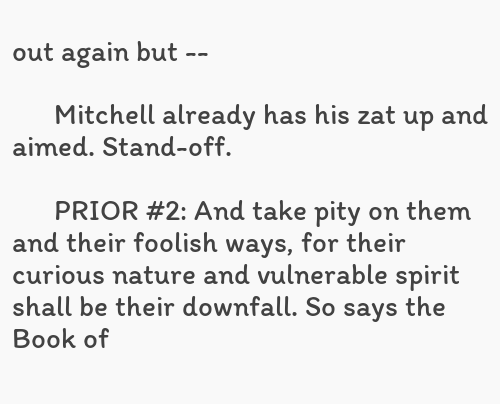out again but --

      Mitchell already has his zat up and aimed. Stand-off.

      PRIOR #2: And take pity on them and their foolish ways, for their curious nature and vulnerable spirit shall be their downfall. So says the Book of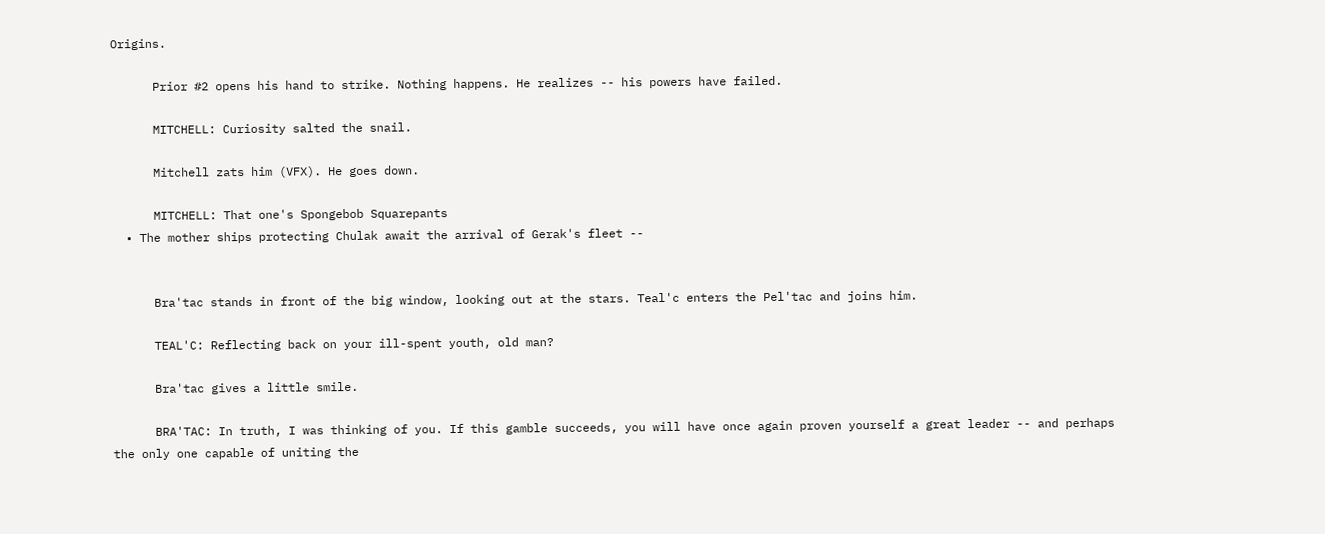Origins.

      Prior #2 opens his hand to strike. Nothing happens. He realizes -- his powers have failed.

      MITCHELL: Curiosity salted the snail.

      Mitchell zats him (VFX). He goes down.

      MITCHELL: That one's Spongebob Squarepants
  • The mother ships protecting Chulak await the arrival of Gerak's fleet --


      Bra'tac stands in front of the big window, looking out at the stars. Teal'c enters the Pel'tac and joins him.

      TEAL'C: Reflecting back on your ill-spent youth, old man?

      Bra'tac gives a little smile.

      BRA'TAC: In truth, I was thinking of you. If this gamble succeeds, you will have once again proven yourself a great leader -- and perhaps the only one capable of uniting the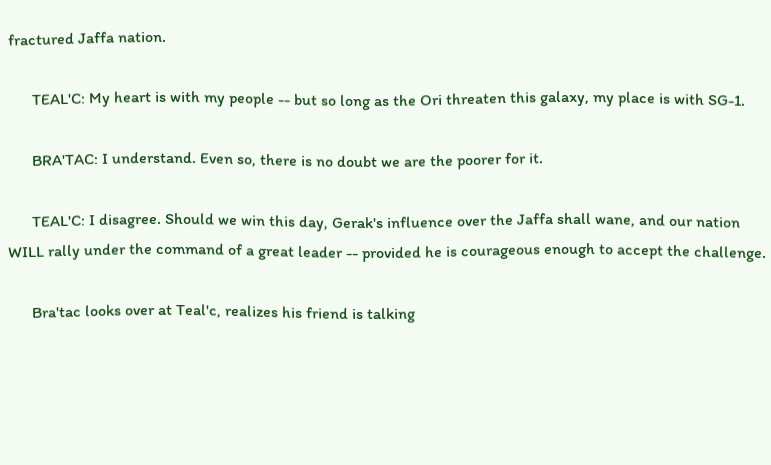fractured Jaffa nation.

      TEAL'C: My heart is with my people -- but so long as the Ori threaten this galaxy, my place is with SG-1.

      BRA'TAC: I understand. Even so, there is no doubt we are the poorer for it.

      TEAL'C: I disagree. Should we win this day, Gerak's influence over the Jaffa shall wane, and our nation WILL rally under the command of a great leader -- provided he is courageous enough to accept the challenge.

      Bra'tac looks over at Teal'c, realizes his friend is talking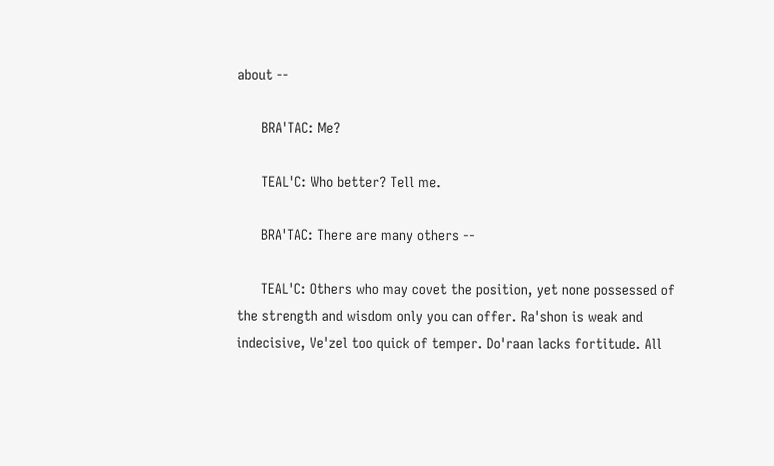about --

      BRA'TAC: Me?

      TEAL'C: Who better? Tell me.

      BRA'TAC: There are many others --

      TEAL'C: Others who may covet the position, yet none possessed of the strength and wisdom only you can offer. Ra'shon is weak and indecisive, Ve'zel too quick of temper. Do'raan lacks fortitude. All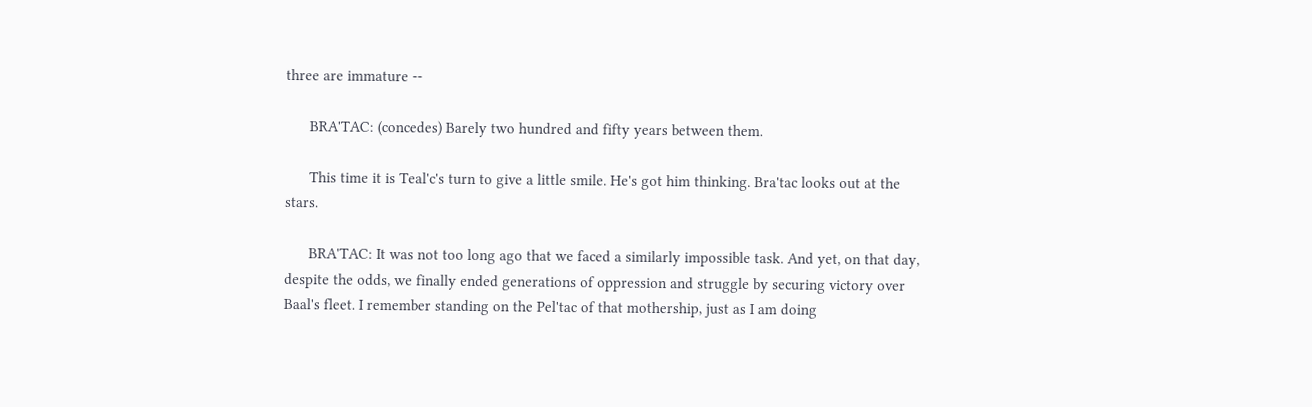three are immature --

      BRA'TAC: (concedes) Barely two hundred and fifty years between them.

      This time it is Teal'c's turn to give a little smile. He's got him thinking. Bra'tac looks out at the stars.

      BRA'TAC: It was not too long ago that we faced a similarly impossible task. And yet, on that day, despite the odds, we finally ended generations of oppression and struggle by securing victory over Baal's fleet. I remember standing on the Pel'tac of that mothership, just as I am doing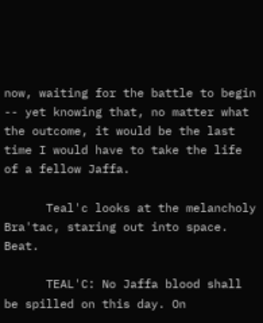now, waiting for the battle to begin -- yet knowing that, no matter what the outcome, it would be the last time I would have to take the life of a fellow Jaffa.

      Teal'c looks at the melancholy Bra'tac, staring out into space. Beat.

      TEAL'C: No Jaffa blood shall be spilled on this day. On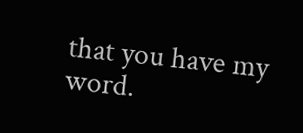that you have my word.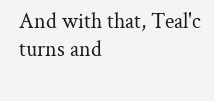And with that, Teal'c turns and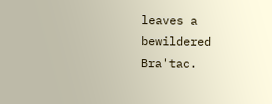leaves a bewildered Bra'tac.